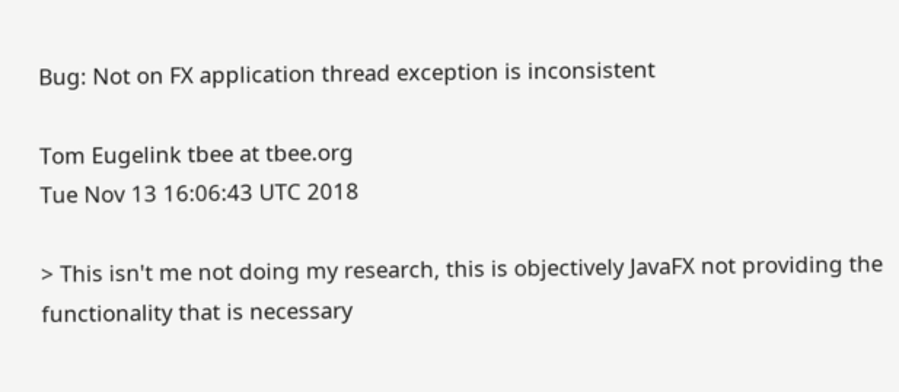Bug: Not on FX application thread exception is inconsistent

Tom Eugelink tbee at tbee.org
Tue Nov 13 16:06:43 UTC 2018

> This isn't me not doing my research, this is objectively JavaFX not providing the functionality that is necessary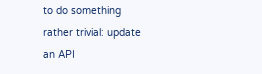to do something rather trivial: update an API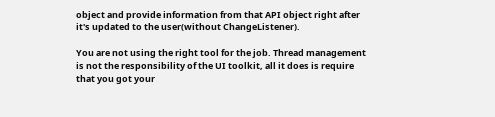object and provide information from that API object right after it's updated to the user(without ChangeListener).

You are not using the right tool for the job. Thread management is not the responsibility of the UI toolkit, all it does is require that you got your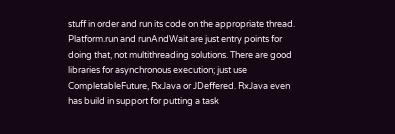stuff in order and run its code on the appropriate thread. Platform.run and runAndWait are just entry points for doing that, not multithreading solutions. There are good libraries for asynchronous execution; just use CompletableFuture, RxJava or JDeffered. RxJava even has build in support for putting a task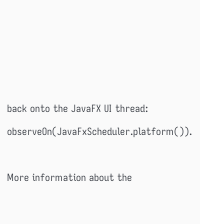back onto the JavaFX UI thread: observeOn(JavaFxScheduler.platform()).

More information about the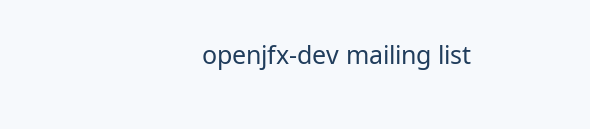openjfx-dev mailing list